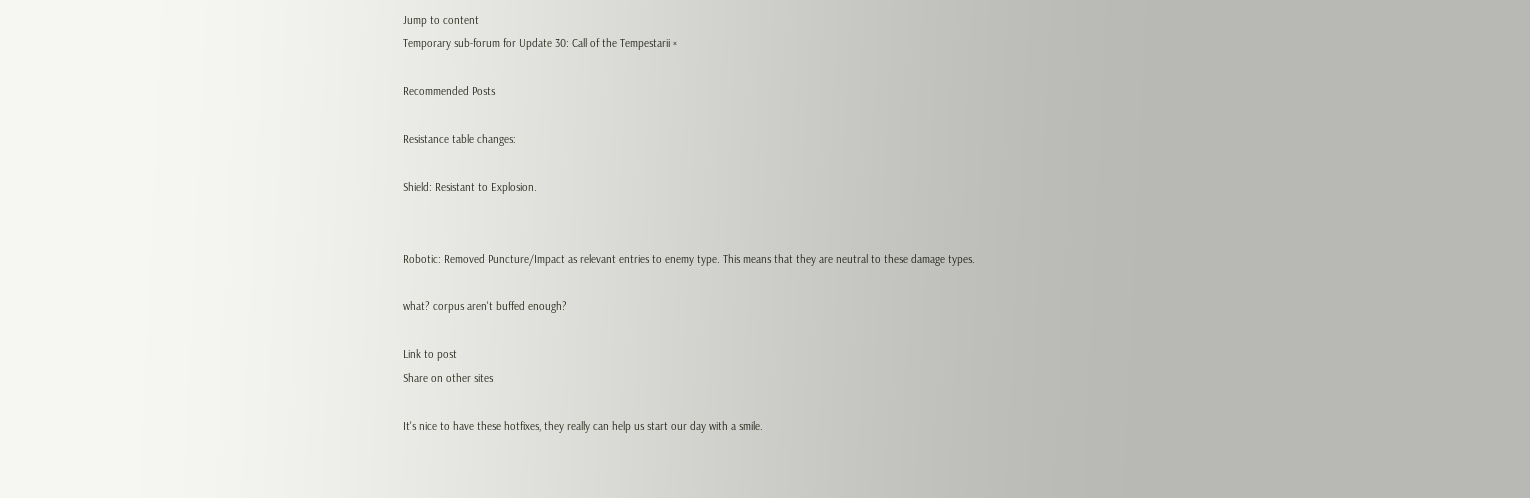Jump to content
Temporary sub-forum for Update 30: Call of the Tempestarii ×

Recommended Posts

Resistance table changes:

Shield: Resistant to Explosion.


Robotic: Removed Puncture/Impact as relevant entries to enemy type. This means that they are neutral to these damage types.

what? corpus aren't buffed enough?

Link to post
Share on other sites

It's nice to have these hotfixes, they really can help us start our day with a smile.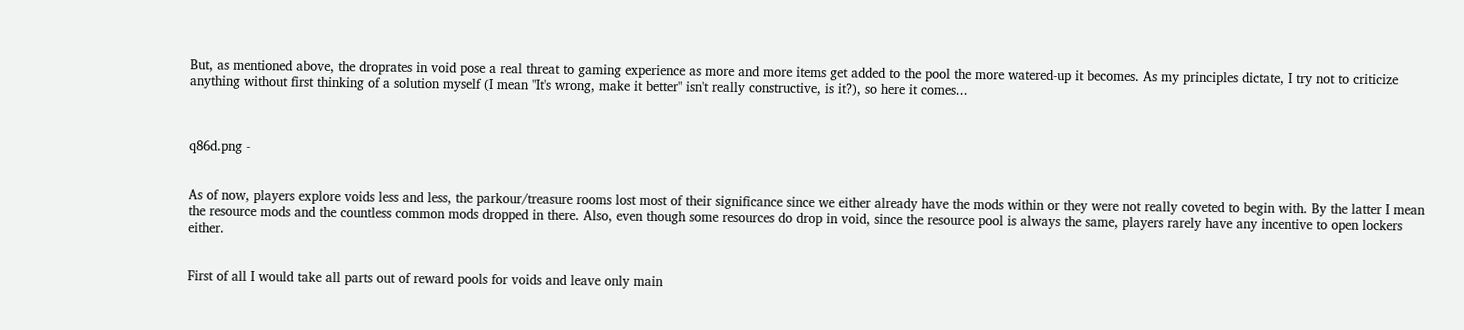But, as mentioned above, the droprates in void pose a real threat to gaming experience as more and more items get added to the pool the more watered-up it becomes. As my principles dictate, I try not to criticize anything without first thinking of a solution myself (I mean "It's wrong, make it better" isn't really constructive, is it?), so here it comes...



q86d.png -


As of now, players explore voids less and less, the parkour/treasure rooms lost most of their significance since we either already have the mods within or they were not really coveted to begin with. By the latter I mean the resource mods and the countless common mods dropped in there. Also, even though some resources do drop in void, since the resource pool is always the same, players rarely have any incentive to open lockers either.


First of all I would take all parts out of reward pools for voids and leave only main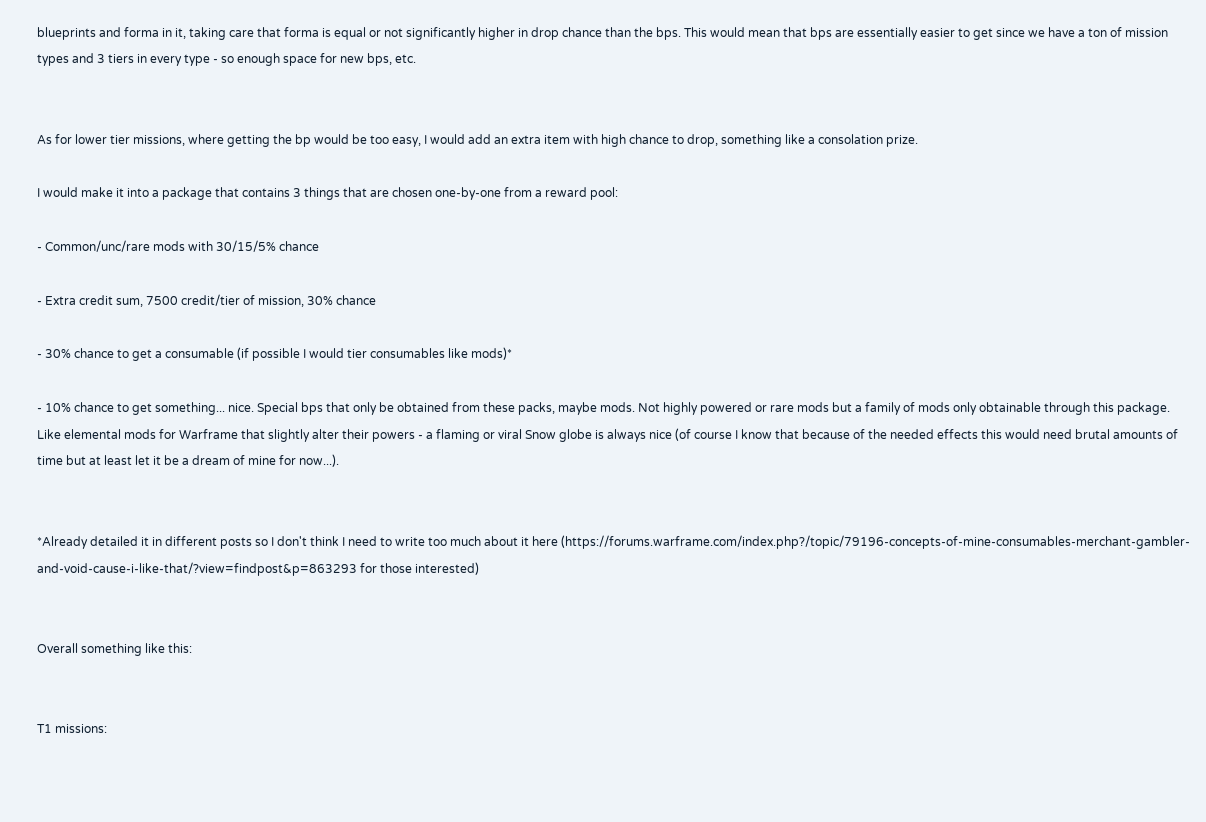blueprints and forma in it, taking care that forma is equal or not significantly higher in drop chance than the bps. This would mean that bps are essentially easier to get since we have a ton of mission types and 3 tiers in every type - so enough space for new bps, etc.


As for lower tier missions, where getting the bp would be too easy, I would add an extra item with high chance to drop, something like a consolation prize.

I would make it into a package that contains 3 things that are chosen one-by-one from a reward pool:

- Common/unc/rare mods with 30/15/5% chance

- Extra credit sum, 7500 credit/tier of mission, 30% chance

- 30% chance to get a consumable (if possible I would tier consumables like mods)*

- 10% chance to get something... nice. Special bps that only be obtained from these packs, maybe mods. Not highly powered or rare mods but a family of mods only obtainable through this package. Like elemental mods for Warframe that slightly alter their powers - a flaming or viral Snow globe is always nice (of course I know that because of the needed effects this would need brutal amounts of time but at least let it be a dream of mine for now...).


*Already detailed it in different posts so I don't think I need to write too much about it here (https://forums.warframe.com/index.php?/topic/79196-concepts-of-mine-consumables-merchant-gambler-and-void-cause-i-like-that/?view=findpost&p=863293 for those interested)


Overall something like this:


T1 missions: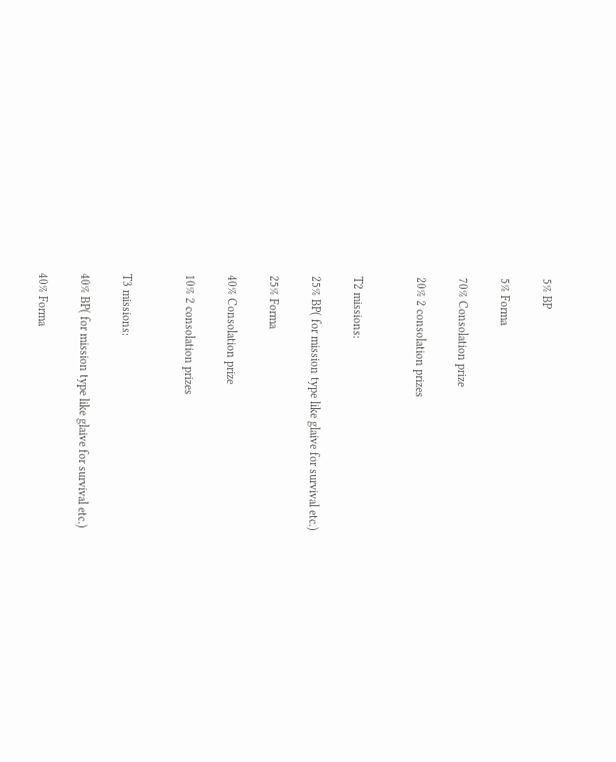5% BP

5% Forma

70% Consolation prize

20% 2 consolation prizes


T2 missions:

25% BP( for mission type like glaive for survival etc.)

25% Forma

40% Consolation prize

10% 2 consolation prizes


T3 missions:

40% BP( for mission type like glaive for survival etc.)

40% Forma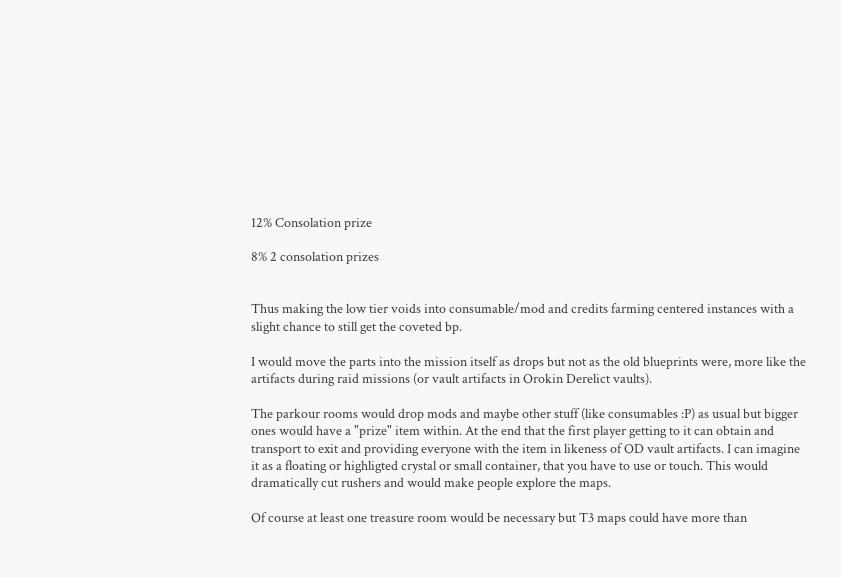12% Consolation prize

8% 2 consolation prizes


Thus making the low tier voids into consumable/mod and credits farming centered instances with a slight chance to still get the coveted bp.

I would move the parts into the mission itself as drops but not as the old blueprints were, more like the artifacts during raid missions (or vault artifacts in Orokin Derelict vaults).

The parkour rooms would drop mods and maybe other stuff (like consumables :P) as usual but bigger ones would have a "prize" item within. At the end that the first player getting to it can obtain and transport to exit and providing everyone with the item in likeness of OD vault artifacts. I can imagine it as a floating or highligted crystal or small container, that you have to use or touch. This would dramatically cut rushers and would make people explore the maps.

Of course at least one treasure room would be necessary but T3 maps could have more than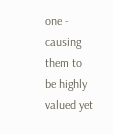one - causing them to be highly valued yet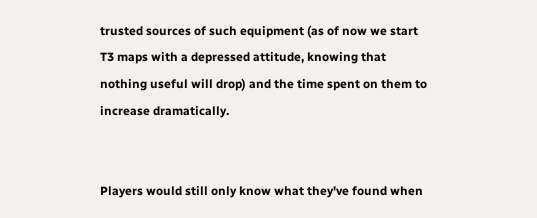trusted sources of such equipment (as of now we start T3 maps with a depressed attitude, knowing that nothing useful will drop) and the time spent on them to increase dramatically.


Players would still only know what they've found when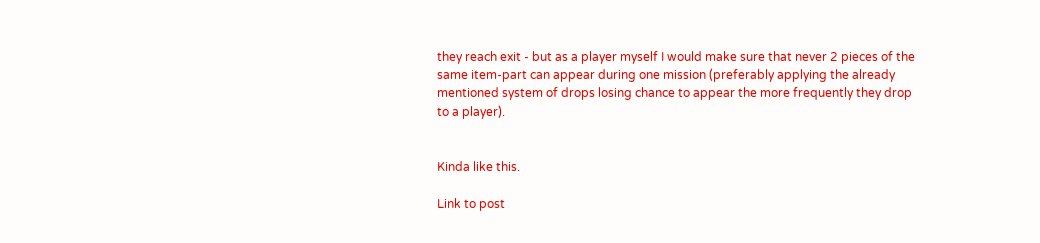they reach exit - but as a player myself I would make sure that never 2 pieces of the same item-part can appear during one mission (preferably applying the already mentioned system of drops losing chance to appear the more frequently they drop to a player).


Kinda like this.

Link to post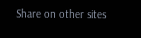Share on other sites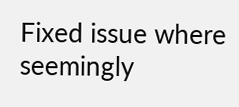Fixed issue where seemingly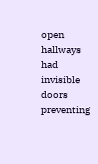open hallways had invisible doors preventing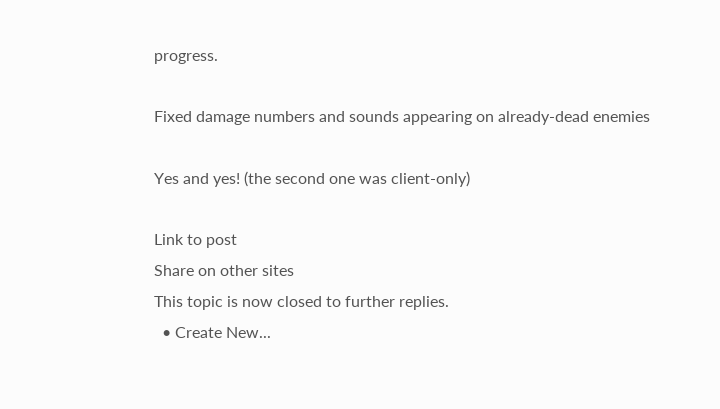progress.

Fixed damage numbers and sounds appearing on already-dead enemies

Yes and yes! (the second one was client-only)

Link to post
Share on other sites
This topic is now closed to further replies.
  • Create New...